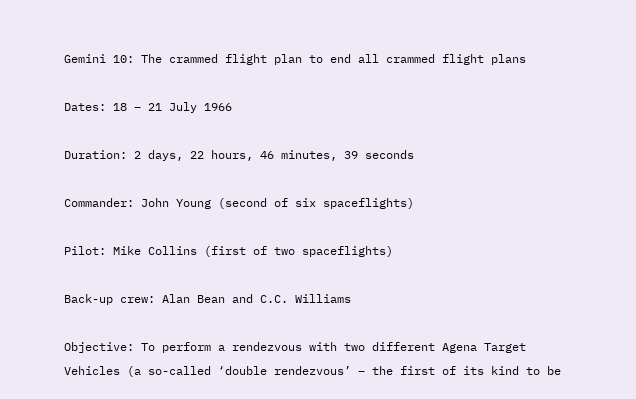Gemini 10: The crammed flight plan to end all crammed flight plans

Dates: 18 – 21 July 1966

Duration: 2 days, 22 hours, 46 minutes, 39 seconds

Commander: John Young (second of six spaceflights)

Pilot: Mike Collins (first of two spaceflights)

Back-up crew: Alan Bean and C.C. Williams

Objective: To perform a rendezvous with two different Agena Target Vehicles (a so-called ‘double rendezvous’ – the first of its kind to be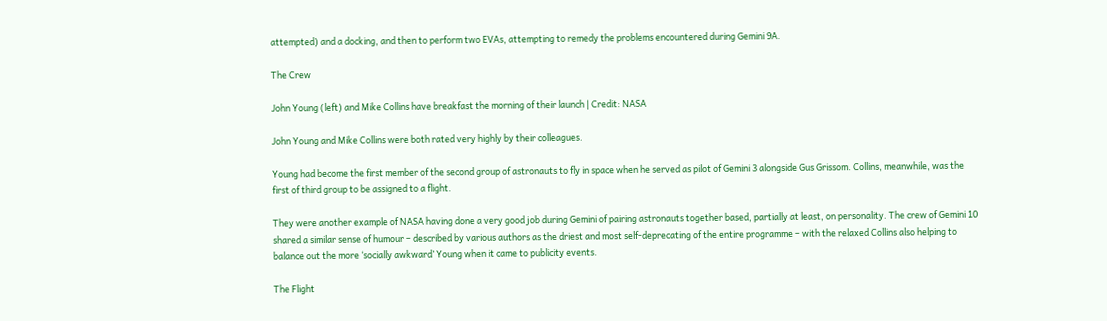attempted) and a docking, and then to perform two EVAs, attempting to remedy the problems encountered during Gemini 9A.

The Crew

John Young (left) and Mike Collins have breakfast the morning of their launch | Credit: NASA

John Young and Mike Collins were both rated very highly by their colleagues.

Young had become the first member of the second group of astronauts to fly in space when he served as pilot of Gemini 3 alongside Gus Grissom. Collins, meanwhile, was the first of third group to be assigned to a flight.

They were another example of NASA having done a very good job during Gemini of pairing astronauts together based, partially at least, on personality. The crew of Gemini 10 shared a similar sense of humour – described by various authors as the driest and most self-deprecating of the entire programme – with the relaxed Collins also helping to balance out the more ‘socially awkward’ Young when it came to publicity events.

The Flight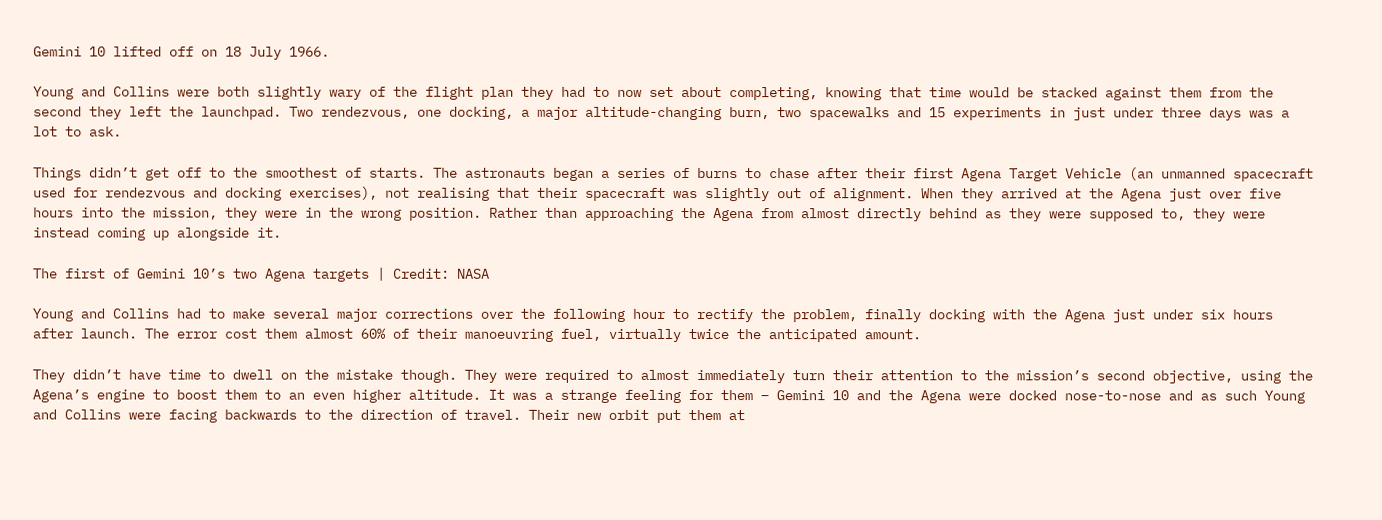Gemini 10 lifted off on 18 July 1966.

Young and Collins were both slightly wary of the flight plan they had to now set about completing, knowing that time would be stacked against them from the second they left the launchpad. Two rendezvous, one docking, a major altitude-changing burn, two spacewalks and 15 experiments in just under three days was a lot to ask.

Things didn’t get off to the smoothest of starts. The astronauts began a series of burns to chase after their first Agena Target Vehicle (an unmanned spacecraft used for rendezvous and docking exercises), not realising that their spacecraft was slightly out of alignment. When they arrived at the Agena just over five hours into the mission, they were in the wrong position. Rather than approaching the Agena from almost directly behind as they were supposed to, they were instead coming up alongside it.

The first of Gemini 10’s two Agena targets | Credit: NASA

Young and Collins had to make several major corrections over the following hour to rectify the problem, finally docking with the Agena just under six hours after launch. The error cost them almost 60% of their manoeuvring fuel, virtually twice the anticipated amount.

They didn’t have time to dwell on the mistake though. They were required to almost immediately turn their attention to the mission’s second objective, using the Agena’s engine to boost them to an even higher altitude. It was a strange feeling for them – Gemini 10 and the Agena were docked nose-to-nose and as such Young and Collins were facing backwards to the direction of travel. Their new orbit put them at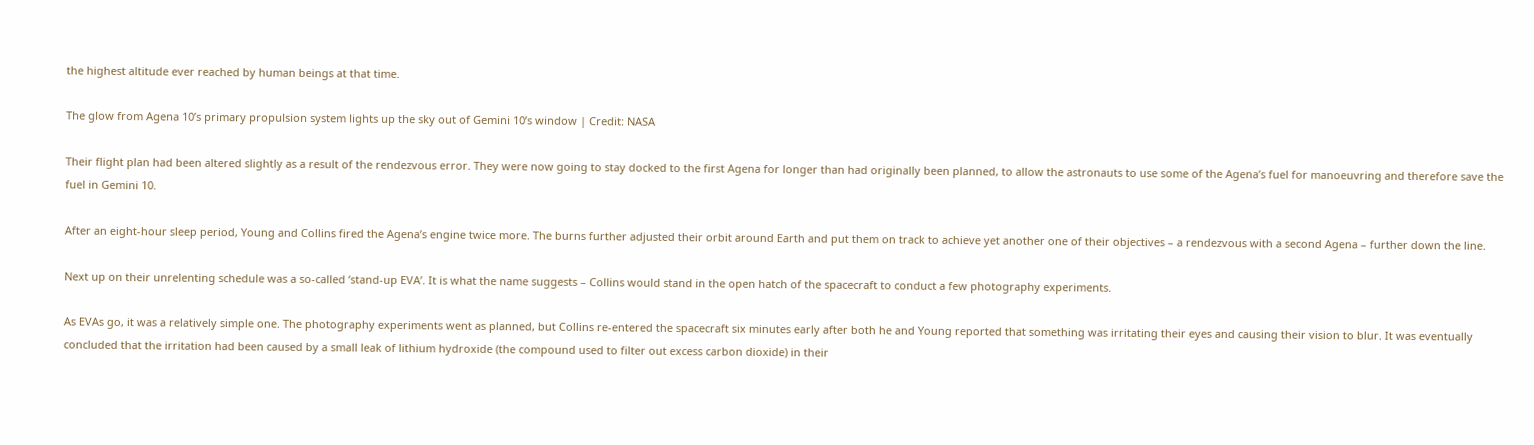the highest altitude ever reached by human beings at that time.

The glow from Agena 10’s primary propulsion system lights up the sky out of Gemini 10’s window | Credit: NASA

Their flight plan had been altered slightly as a result of the rendezvous error. They were now going to stay docked to the first Agena for longer than had originally been planned, to allow the astronauts to use some of the Agena’s fuel for manoeuvring and therefore save the fuel in Gemini 10.

After an eight-hour sleep period, Young and Collins fired the Agena’s engine twice more. The burns further adjusted their orbit around Earth and put them on track to achieve yet another one of their objectives – a rendezvous with a second Agena – further down the line.

Next up on their unrelenting schedule was a so-called ‘stand-up EVA’. It is what the name suggests – Collins would stand in the open hatch of the spacecraft to conduct a few photography experiments.

As EVAs go, it was a relatively simple one. The photography experiments went as planned, but Collins re-entered the spacecraft six minutes early after both he and Young reported that something was irritating their eyes and causing their vision to blur. It was eventually concluded that the irritation had been caused by a small leak of lithium hydroxide (the compound used to filter out excess carbon dioxide) in their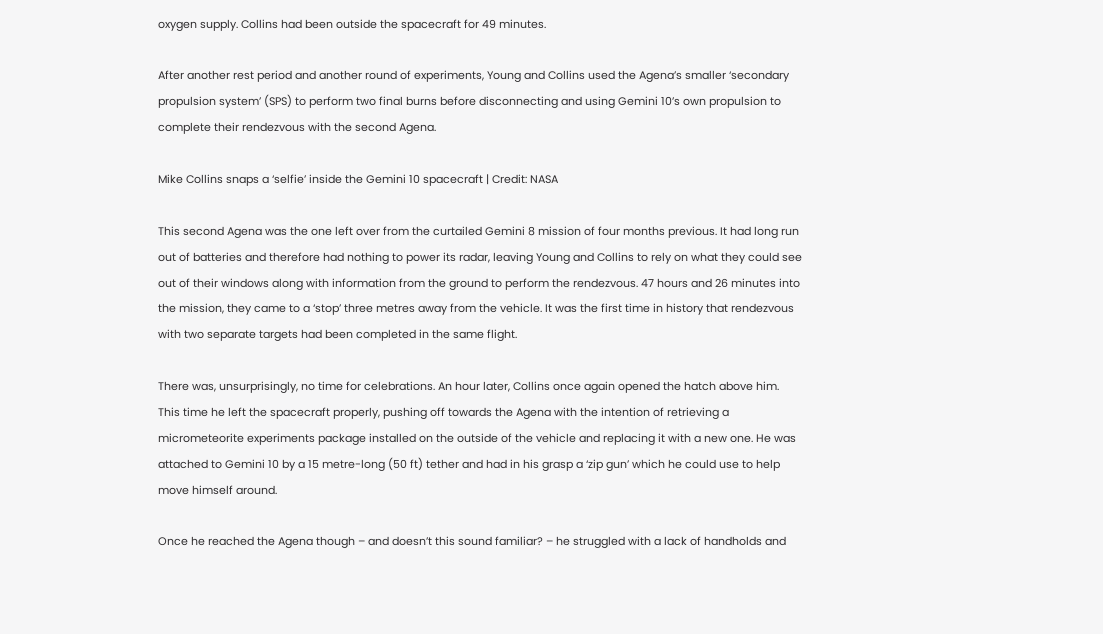oxygen supply. Collins had been outside the spacecraft for 49 minutes.

After another rest period and another round of experiments, Young and Collins used the Agena’s smaller ‘secondary propulsion system’ (SPS) to perform two final burns before disconnecting and using Gemini 10’s own propulsion to complete their rendezvous with the second Agena.

Mike Collins snaps a ‘selfie’ inside the Gemini 10 spacecraft | Credit: NASA

This second Agena was the one left over from the curtailed Gemini 8 mission of four months previous. It had long run out of batteries and therefore had nothing to power its radar, leaving Young and Collins to rely on what they could see out of their windows along with information from the ground to perform the rendezvous. 47 hours and 26 minutes into the mission, they came to a ‘stop’ three metres away from the vehicle. It was the first time in history that rendezvous with two separate targets had been completed in the same flight.

There was, unsurprisingly, no time for celebrations. An hour later, Collins once again opened the hatch above him. This time he left the spacecraft properly, pushing off towards the Agena with the intention of retrieving a micrometeorite experiments package installed on the outside of the vehicle and replacing it with a new one. He was attached to Gemini 10 by a 15 metre-long (50 ft) tether and had in his grasp a ‘zip gun’ which he could use to help move himself around.

Once he reached the Agena though – and doesn’t this sound familiar? – he struggled with a lack of handholds and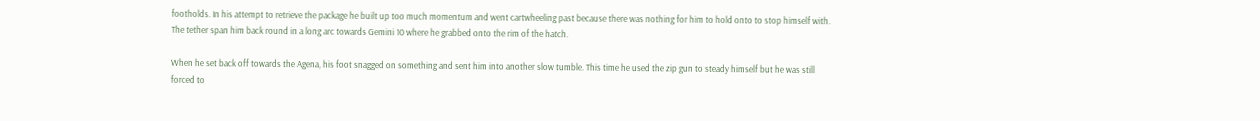footholds. In his attempt to retrieve the package he built up too much momentum and went cartwheeling past because there was nothing for him to hold onto to stop himself with. The tether span him back round in a long arc towards Gemini 10 where he grabbed onto the rim of the hatch.

When he set back off towards the Agena, his foot snagged on something and sent him into another slow tumble. This time he used the zip gun to steady himself but he was still forced to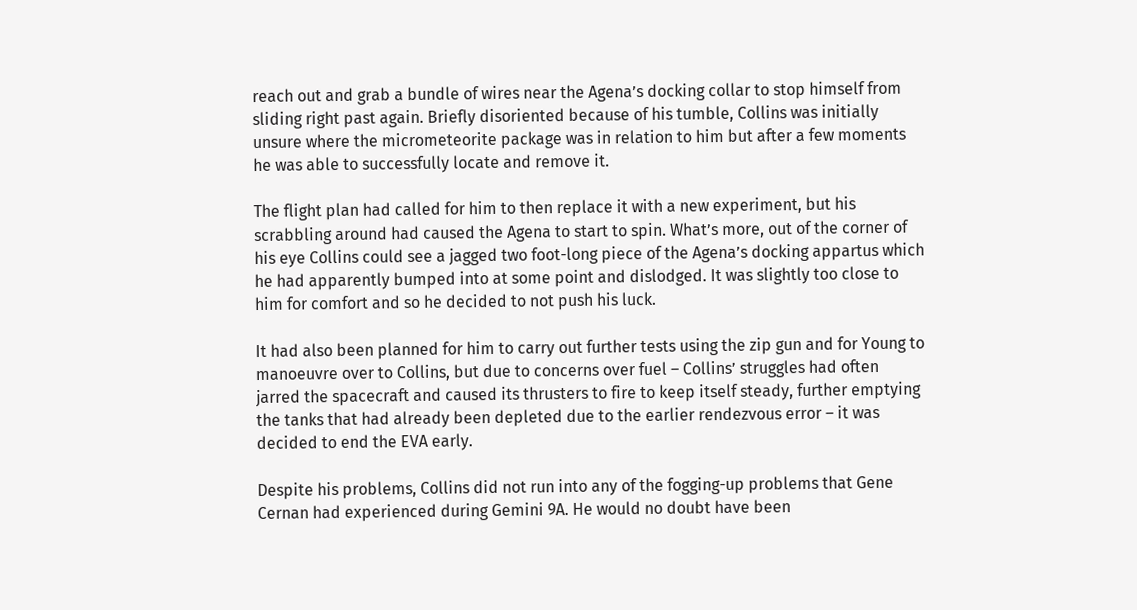reach out and grab a bundle of wires near the Agena’s docking collar to stop himself from sliding right past again. Briefly disoriented because of his tumble, Collins was initially unsure where the micrometeorite package was in relation to him but after a few moments he was able to successfully locate and remove it.

The flight plan had called for him to then replace it with a new experiment, but his scrabbling around had caused the Agena to start to spin. What’s more, out of the corner of his eye Collins could see a jagged two foot-long piece of the Agena’s docking appartus which he had apparently bumped into at some point and dislodged. It was slightly too close to him for comfort and so he decided to not push his luck.

It had also been planned for him to carry out further tests using the zip gun and for Young to manoeuvre over to Collins, but due to concerns over fuel – Collins’ struggles had often jarred the spacecraft and caused its thrusters to fire to keep itself steady, further emptying the tanks that had already been depleted due to the earlier rendezvous error – it was decided to end the EVA early.

Despite his problems, Collins did not run into any of the fogging-up problems that Gene Cernan had experienced during Gemini 9A. He would no doubt have been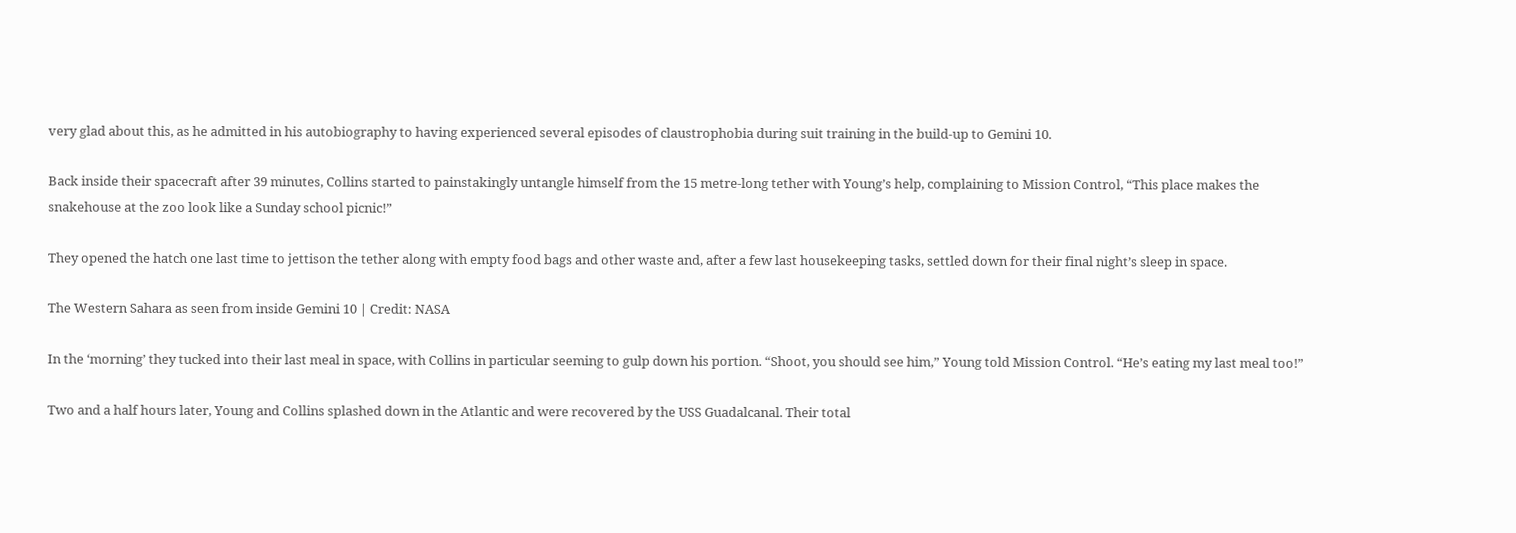very glad about this, as he admitted in his autobiography to having experienced several episodes of claustrophobia during suit training in the build-up to Gemini 10.

Back inside their spacecraft after 39 minutes, Collins started to painstakingly untangle himself from the 15 metre-long tether with Young’s help, complaining to Mission Control, “This place makes the snakehouse at the zoo look like a Sunday school picnic!”

They opened the hatch one last time to jettison the tether along with empty food bags and other waste and, after a few last housekeeping tasks, settled down for their final night’s sleep in space.

The Western Sahara as seen from inside Gemini 10 | Credit: NASA

In the ‘morning’ they tucked into their last meal in space, with Collins in particular seeming to gulp down his portion. “Shoot, you should see him,” Young told Mission Control. “He’s eating my last meal too!”

Two and a half hours later, Young and Collins splashed down in the Atlantic and were recovered by the USS Guadalcanal. Their total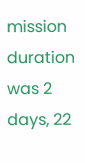mission duration was 2 days, 22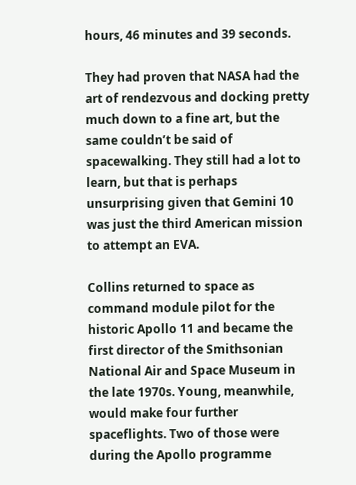hours, 46 minutes and 39 seconds.

They had proven that NASA had the art of rendezvous and docking pretty much down to a fine art, but the same couldn’t be said of spacewalking. They still had a lot to learn, but that is perhaps unsurprising given that Gemini 10 was just the third American mission to attempt an EVA.

Collins returned to space as command module pilot for the historic Apollo 11 and became the first director of the Smithsonian National Air and Space Museum in the late 1970s. Young, meanwhile, would make four further spaceflights. Two of those were during the Apollo programme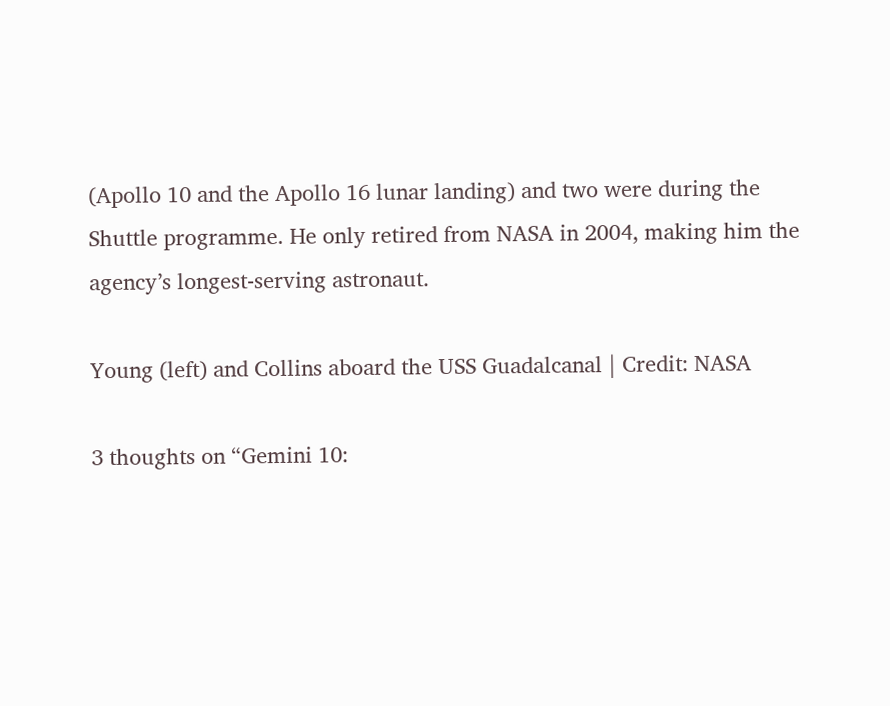(Apollo 10 and the Apollo 16 lunar landing) and two were during the Shuttle programme. He only retired from NASA in 2004, making him the agency’s longest-serving astronaut.

Young (left) and Collins aboard the USS Guadalcanal | Credit: NASA

3 thoughts on “Gemini 10: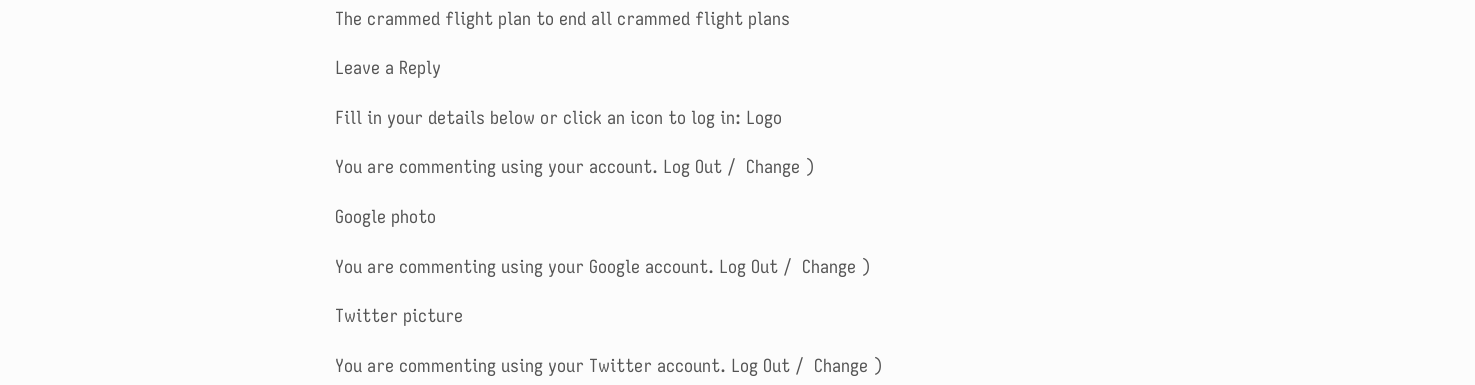The crammed flight plan to end all crammed flight plans

Leave a Reply

Fill in your details below or click an icon to log in: Logo

You are commenting using your account. Log Out /  Change )

Google photo

You are commenting using your Google account. Log Out /  Change )

Twitter picture

You are commenting using your Twitter account. Log Out /  Change )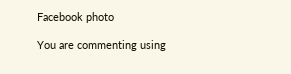Facebook photo

You are commenting using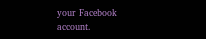your Facebook account.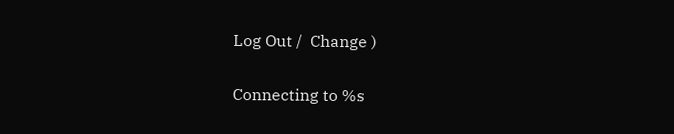Log Out /  Change )

Connecting to %s